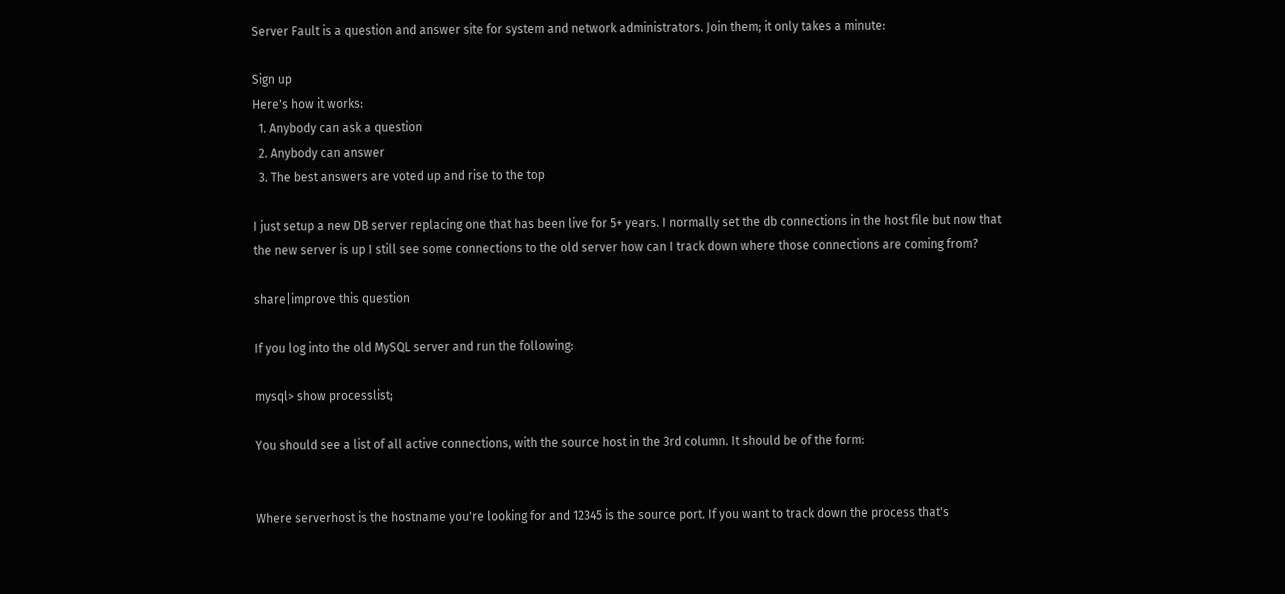Server Fault is a question and answer site for system and network administrators. Join them; it only takes a minute:

Sign up
Here's how it works:
  1. Anybody can ask a question
  2. Anybody can answer
  3. The best answers are voted up and rise to the top

I just setup a new DB server replacing one that has been live for 5+ years. I normally set the db connections in the host file but now that the new server is up I still see some connections to the old server how can I track down where those connections are coming from?

share|improve this question

If you log into the old MySQL server and run the following:

mysql> show processlist;

You should see a list of all active connections, with the source host in the 3rd column. It should be of the form:


Where serverhost is the hostname you're looking for and 12345 is the source port. If you want to track down the process that's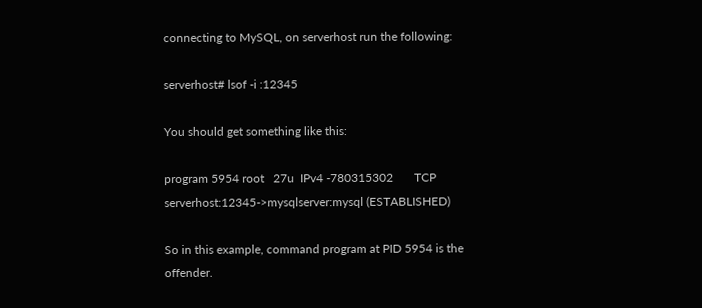connecting to MySQL, on serverhost run the following:

serverhost# lsof -i :12345

You should get something like this:

program 5954 root   27u  IPv4 -780315302       TCP serverhost:12345->mysqlserver:mysql (ESTABLISHED)

So in this example, command program at PID 5954 is the offender.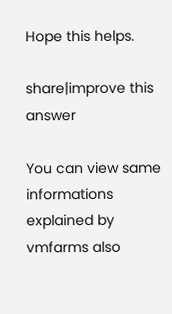Hope this helps.

share|improve this answer

You can view same informations explained by vmfarms also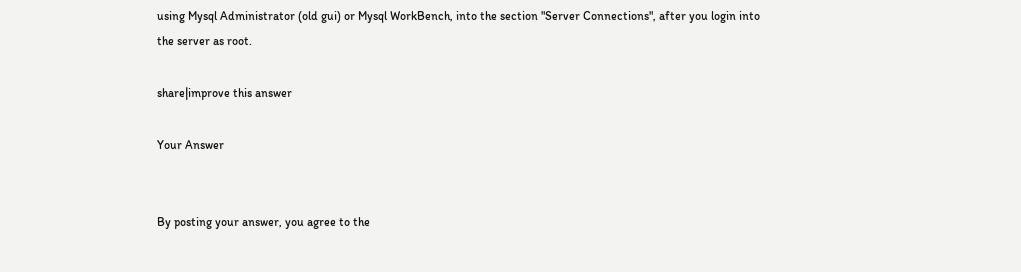using Mysql Administrator (old gui) or Mysql WorkBench, into the section "Server Connections", after you login into the server as root.

share|improve this answer

Your Answer


By posting your answer, you agree to the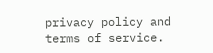privacy policy and terms of service.